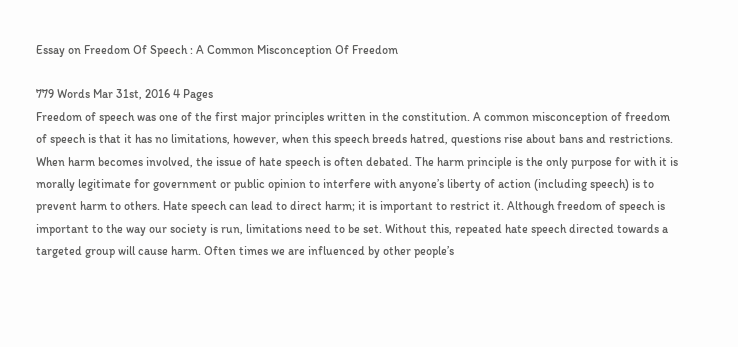Essay on Freedom Of Speech : A Common Misconception Of Freedom

779 Words Mar 31st, 2016 4 Pages
Freedom of speech was one of the first major principles written in the constitution. A common misconception of freedom of speech is that it has no limitations, however, when this speech breeds hatred, questions rise about bans and restrictions. When harm becomes involved, the issue of hate speech is often debated. The harm principle is the only purpose for with it is morally legitimate for government or public opinion to interfere with anyone’s liberty of action (including speech) is to prevent harm to others. Hate speech can lead to direct harm; it is important to restrict it. Although freedom of speech is important to the way our society is run, limitations need to be set. Without this, repeated hate speech directed towards a targeted group will cause harm. Often times we are influenced by other people’s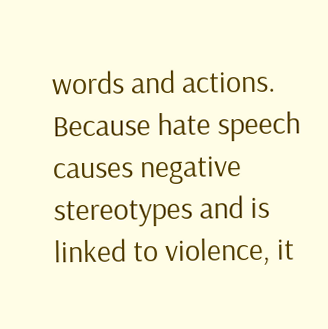words and actions. Because hate speech causes negative stereotypes and is linked to violence, it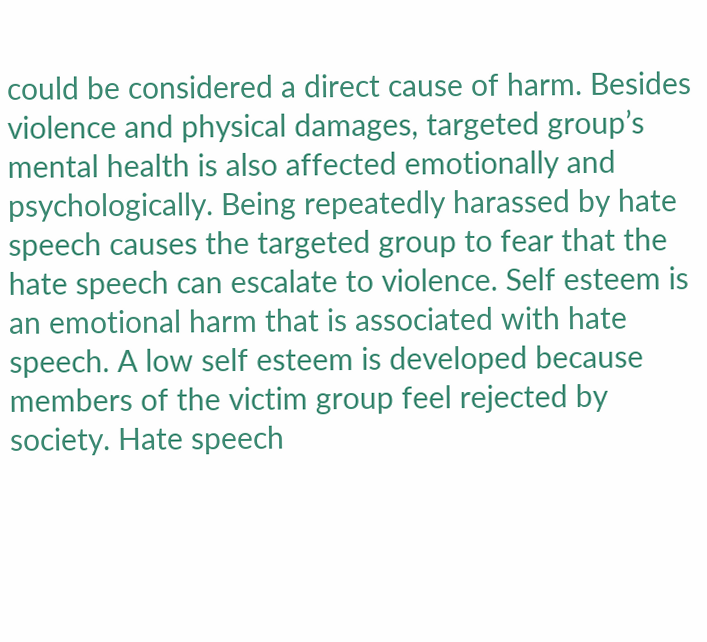could be considered a direct cause of harm. Besides violence and physical damages, targeted group’s mental health is also affected emotionally and psychologically. Being repeatedly harassed by hate speech causes the targeted group to fear that the hate speech can escalate to violence. Self esteem is an emotional harm that is associated with hate speech. A low self esteem is developed because members of the victim group feel rejected by society. Hate speech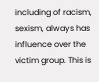including of racism, sexism, always has influence over the victim group. This is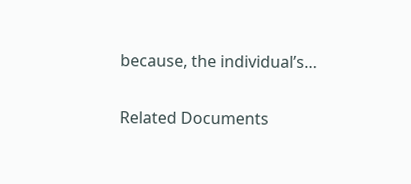because, the individual’s…

Related Documents